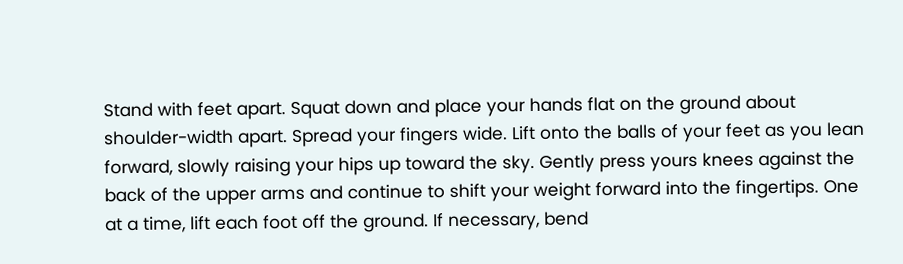Stand with feet apart. Squat down and place your hands flat on the ground about shoulder-width apart. Spread your fingers wide. Lift onto the balls of your feet as you lean forward, slowly raising your hips up toward the sky. Gently press yours knees against the back of the upper arms and continue to shift your weight forward into the fingertips. One at a time, lift each foot off the ground. If necessary, bend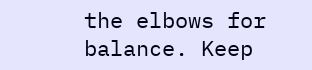the elbows for balance. Keep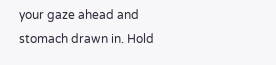your gaze ahead and stomach drawn in. Hold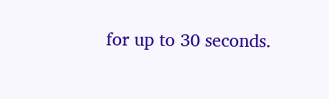for up to 30 seconds.